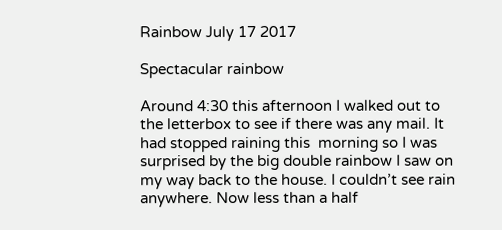Rainbow July 17 2017

Spectacular rainbow

Around 4:30 this afternoon I walked out to the letterbox to see if there was any mail. It had stopped raining this  morning so I was surprised by the big double rainbow I saw on my way back to the house. I couldn’t see rain anywhere. Now less than a half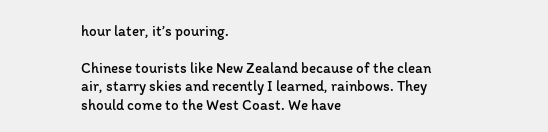hour later, it’s pouring.

Chinese tourists like New Zealand because of the clean air, starry skies and recently I learned, rainbows. They should come to the West Coast. We have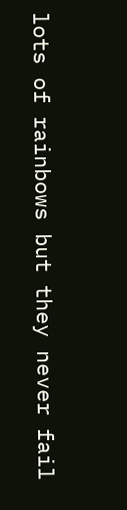lots of rainbows but they never fail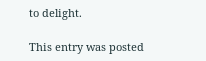to delight.

This entry was posted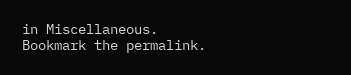in Miscellaneous. Bookmark the permalink.